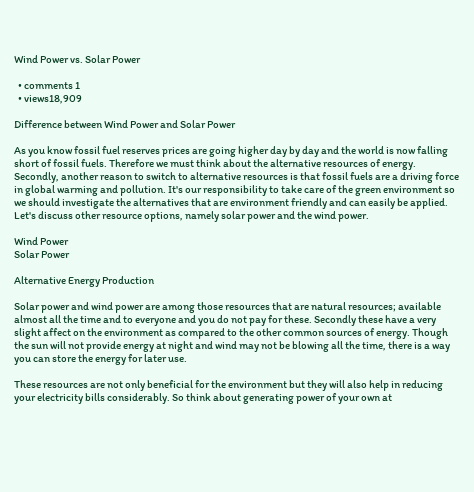Wind Power vs. Solar Power

  • comments 1
  • views18,909

Difference between Wind Power and Solar Power

As you know fossil fuel reserves prices are going higher day by day and the world is now falling short of fossil fuels. Therefore we must think about the alternative resources of energy. Secondly, another reason to switch to alternative resources is that fossil fuels are a driving force in global warming and pollution. It's our responsibility to take care of the green environment so we should investigate the alternatives that are environment friendly and can easily be applied. Let's discuss other resource options, namely solar power and the wind power.

Wind Power
Solar Power

Alternative Energy Production

Solar power and wind power are among those resources that are natural resources; available almost all the time and to everyone and you do not pay for these. Secondly these have a very slight affect on the environment as compared to the other common sources of energy. Though the sun will not provide energy at night and wind may not be blowing all the time, there is a way you can store the energy for later use.

These resources are not only beneficial for the environment but they will also help in reducing your electricity bills considerably. So think about generating power of your own at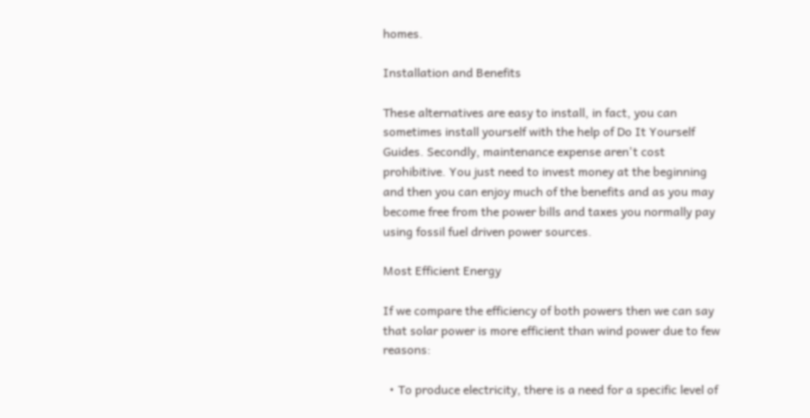homes.

Installation and Benefits

These alternatives are easy to install, in fact, you can sometimes install yourself with the help of Do It Yourself Guides. Secondly, maintenance expense aren't cost prohibitive. You just need to invest money at the beginning and then you can enjoy much of the benefits and as you may become free from the power bills and taxes you normally pay using fossil fuel driven power sources.

Most Efficient Energy

If we compare the efficiency of both powers then we can say that solar power is more efficient than wind power due to few reasons:

  • To produce electricity, there is a need for a specific level of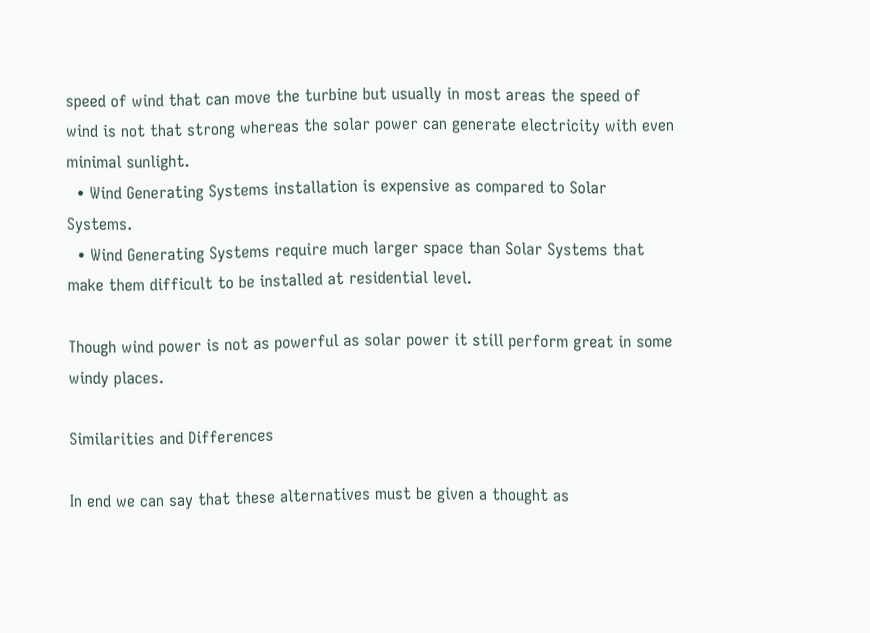speed of wind that can move the turbine but usually in most areas the speed of wind is not that strong whereas the solar power can generate electricity with even minimal sunlight.
  • Wind Generating Systems installation is expensive as compared to Solar Systems.
  • Wind Generating Systems require much larger space than Solar Systems that make them difficult to be installed at residential level.

Though wind power is not as powerful as solar power it still perform great in some windy places.

Similarities and Differences

In end we can say that these alternatives must be given a thought as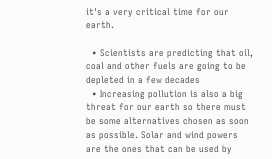it's a very critical time for our earth.

  • Scientists are predicting that oil, coal and other fuels are going to be depleted in a few decades
  • Increasing pollution is also a big threat for our earth so there must be some alternatives chosen as soon as possible. Solar and wind powers are the ones that can be used by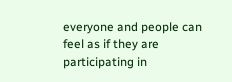everyone and people can feel as if they are participating in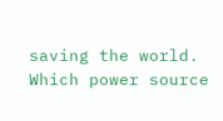saving the world.
Which power source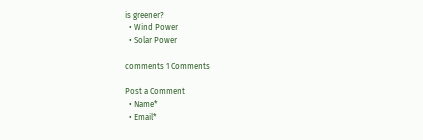is greener?
  • Wind Power
  • Solar Power

comments 1 Comments

Post a Comment
  • Name*
  • Email*